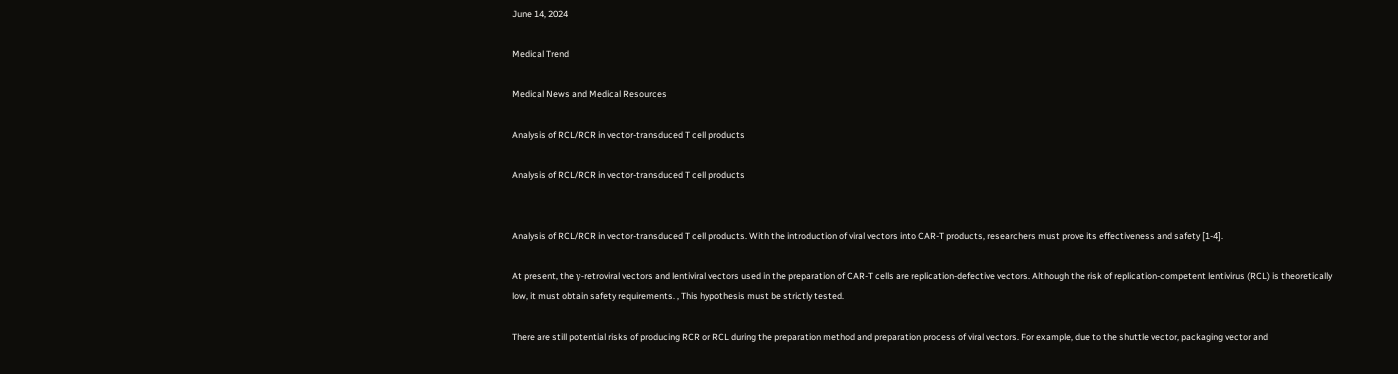June 14, 2024

Medical Trend

Medical News and Medical Resources

Analysis of RCL/RCR in vector-transduced T cell products

Analysis of RCL/RCR in vector-transduced T cell products


Analysis of RCL/RCR in vector-transduced T cell products. With the introduction of viral vectors into CAR-T products, researchers must prove its effectiveness and safety [1-4].

At present, the γ-retroviral vectors and lentiviral vectors used in the preparation of CAR-T cells are replication-defective vectors. Although the risk of replication-competent lentivirus (RCL) is theoretically low, it must obtain safety requirements. , This hypothesis must be strictly tested.

There are still potential risks of producing RCR or RCL during the preparation method and preparation process of viral vectors. For example, due to the shuttle vector, packaging vector and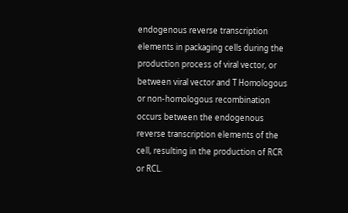endogenous reverse transcription elements in packaging cells during the production process of viral vector, or between viral vector and T Homologous or non-homologous recombination occurs between the endogenous reverse transcription elements of the cell, resulting in the production of RCR or RCL.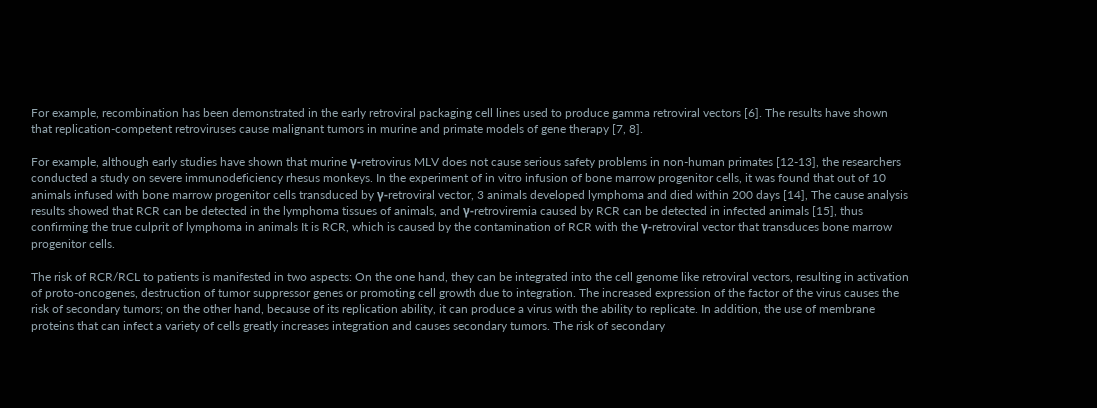For example, recombination has been demonstrated in the early retroviral packaging cell lines used to produce gamma retroviral vectors [6]. The results have shown that replication-competent retroviruses cause malignant tumors in murine and primate models of gene therapy [7, 8].

For example, although early studies have shown that murine γ-retrovirus MLV does not cause serious safety problems in non-human primates [12-13], the researchers conducted a study on severe immunodeficiency rhesus monkeys. In the experiment of in vitro infusion of bone marrow progenitor cells, it was found that out of 10 animals infused with bone marrow progenitor cells transduced by γ-retroviral vector, 3 animals developed lymphoma and died within 200 days [14], The cause analysis results showed that RCR can be detected in the lymphoma tissues of animals, and γ-retroviremia caused by RCR can be detected in infected animals [15], thus confirming the true culprit of lymphoma in animals It is RCR, which is caused by the contamination of RCR with the γ-retroviral vector that transduces bone marrow progenitor cells.

The risk of RCR/RCL to patients is manifested in two aspects: On the one hand, they can be integrated into the cell genome like retroviral vectors, resulting in activation of proto-oncogenes, destruction of tumor suppressor genes or promoting cell growth due to integration. The increased expression of the factor of the virus causes the risk of secondary tumors; on the other hand, because of its replication ability, it can produce a virus with the ability to replicate. In addition, the use of membrane proteins that can infect a variety of cells greatly increases integration and causes secondary tumors. The risk of secondary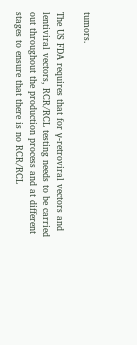tumors.

The US FDA requires that for γ-retroviral vectors and lentiviral vectors, RCR/RCL testing needs to be carried out throughout the production process and at different stages to ensure that there is no RCR/RCL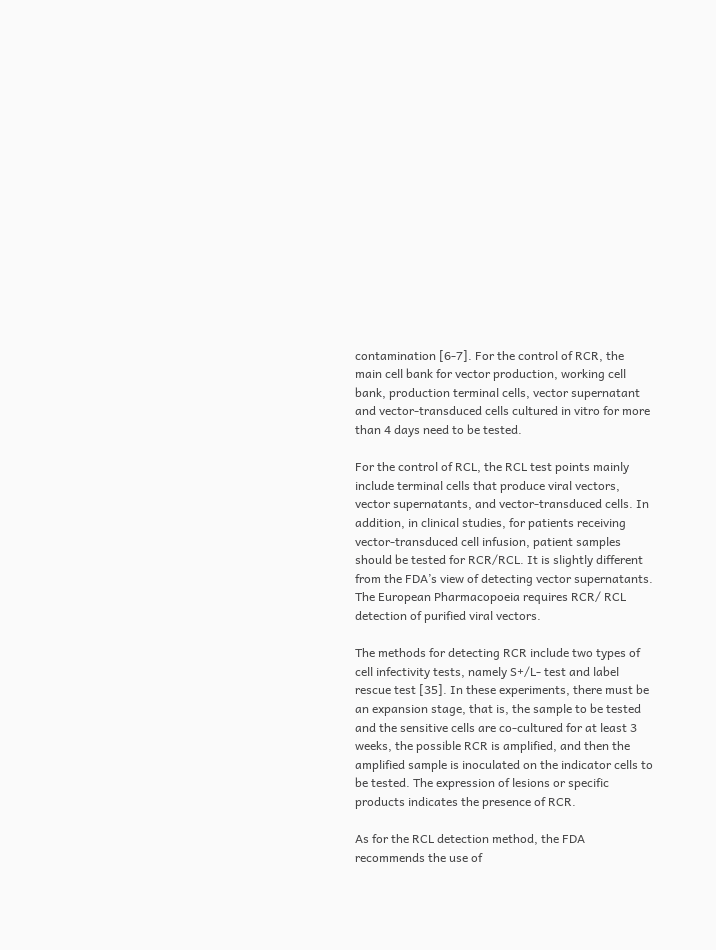contamination [6-7]. For the control of RCR, the main cell bank for vector production, working cell bank, production terminal cells, vector supernatant and vector-transduced cells cultured in vitro for more than 4 days need to be tested.

For the control of RCL, the RCL test points mainly include terminal cells that produce viral vectors, vector supernatants, and vector-transduced cells. In addition, in clinical studies, for patients receiving vector-transduced cell infusion, patient samples should be tested for RCR/RCL. It is slightly different from the FDA’s view of detecting vector supernatants. The European Pharmacopoeia requires RCR/ RCL detection of purified viral vectors.

The methods for detecting RCR include two types of cell infectivity tests, namely S+/L- test and label rescue test [35]. In these experiments, there must be an expansion stage, that is, the sample to be tested and the sensitive cells are co-cultured for at least 3 weeks, the possible RCR is amplified, and then the amplified sample is inoculated on the indicator cells to be tested. The expression of lesions or specific products indicates the presence of RCR.

As for the RCL detection method, the FDA recommends the use of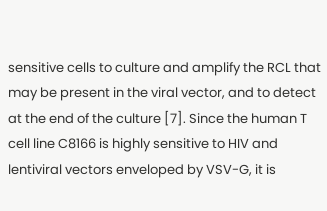sensitive cells to culture and amplify the RCL that may be present in the viral vector, and to detect at the end of the culture [7]. Since the human T cell line C8166 is highly sensitive to HIV and lentiviral vectors enveloped by VSV-G, it is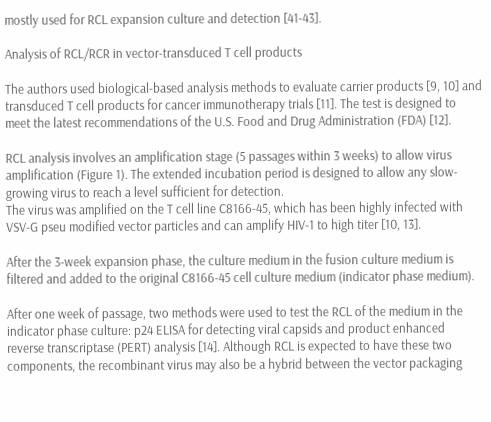mostly used for RCL expansion culture and detection [41-43].

Analysis of RCL/RCR in vector-transduced T cell products

The authors used biological-based analysis methods to evaluate carrier products [9, 10] and transduced T cell products for cancer immunotherapy trials [11]. The test is designed to meet the latest recommendations of the U.S. Food and Drug Administration (FDA) [12].

RCL analysis involves an amplification stage (5 passages within 3 weeks) to allow virus amplification (Figure 1). The extended incubation period is designed to allow any slow-growing virus to reach a level sufficient for detection.
The virus was amplified on the T cell line C8166-45, which has been highly infected with VSV-G pseu modified vector particles and can amplify HIV-1 to high titer [10, 13].

After the 3-week expansion phase, the culture medium in the fusion culture medium is filtered and added to the original C8166-45 cell culture medium (indicator phase medium).

After one week of passage, two methods were used to test the RCL of the medium in the indicator phase culture: p24 ELISA for detecting viral capsids and product enhanced reverse transcriptase (PERT) analysis [14]. Although RCL is expected to have these two components, the recombinant virus may also be a hybrid between the vector packaging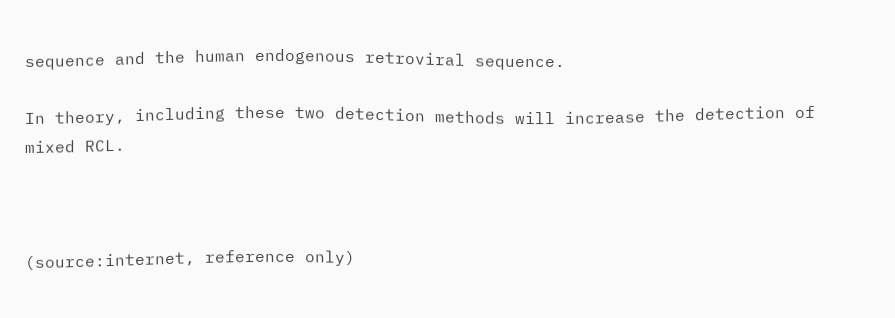sequence and the human endogenous retroviral sequence.

In theory, including these two detection methods will increase the detection of mixed RCL.



(source:internet, reference only)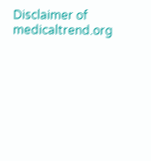Disclaimer of medicaltrend.org